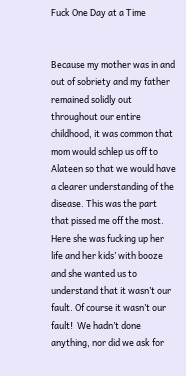Fuck One Day at a Time


Because my mother was in and out of sobriety and my father remained solidly out throughout our entire childhood, it was common that mom would schlep us off to Alateen so that we would have a clearer understanding of the disease. This was the part that pissed me off the most. Here she was fucking up her life and her kids’ with booze and she wanted us to understand that it wasn’t our fault. Of course it wasn’t our fault!  We hadn’t done anything, nor did we ask for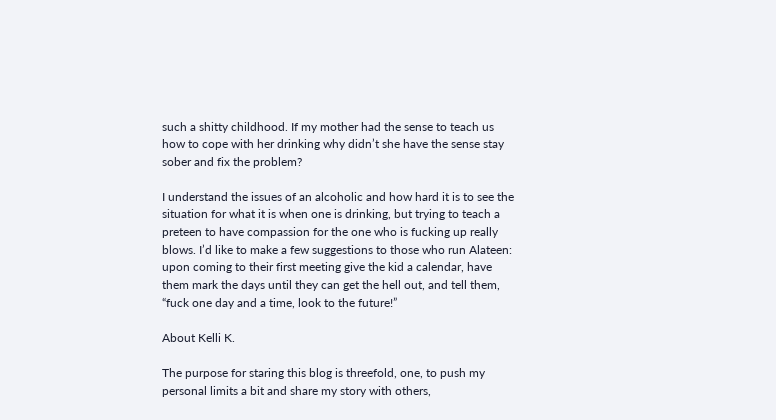such a shitty childhood. If my mother had the sense to teach us how to cope with her drinking why didn’t she have the sense stay sober and fix the problem?

I understand the issues of an alcoholic and how hard it is to see the situation for what it is when one is drinking, but trying to teach a preteen to have compassion for the one who is fucking up really blows. I’d like to make a few suggestions to those who run Alateen: upon coming to their first meeting give the kid a calendar, have them mark the days until they can get the hell out, and tell them, “fuck one day and a time, look to the future!”

About Kelli K.

The purpose for staring this blog is threefold, one, to push my personal limits a bit and share my story with others,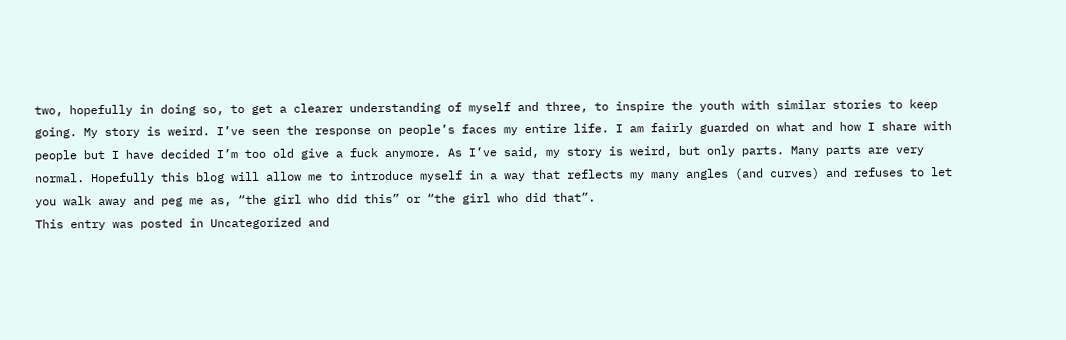two, hopefully in doing so, to get a clearer understanding of myself and three, to inspire the youth with similar stories to keep going. My story is weird. I’ve seen the response on people’s faces my entire life. I am fairly guarded on what and how I share with people but I have decided I’m too old give a fuck anymore. As I’ve said, my story is weird, but only parts. Many parts are very normal. Hopefully this blog will allow me to introduce myself in a way that reflects my many angles (and curves) and refuses to let you walk away and peg me as, “the girl who did this” or “the girl who did that”.
This entry was posted in Uncategorized and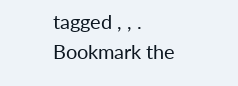tagged , , . Bookmark the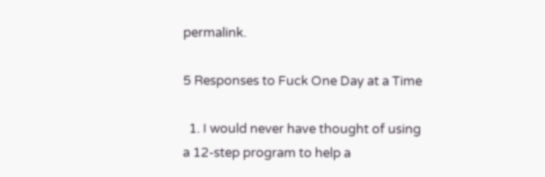permalink.

5 Responses to Fuck One Day at a Time

  1. I would never have thought of using a 12-step program to help a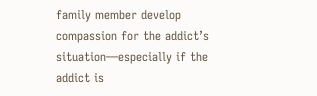family member develop compassion for the addict’s situation—especially if the addict is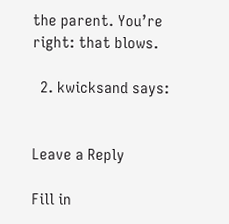the parent. You’re right: that blows.

  2. kwicksand says:


Leave a Reply

Fill in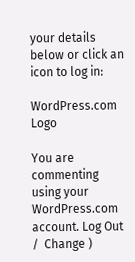your details below or click an icon to log in:

WordPress.com Logo

You are commenting using your WordPress.com account. Log Out /  Change )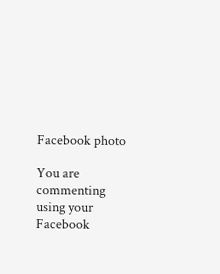Facebook photo

You are commenting using your Facebook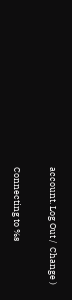account. Log Out /  Change )

Connecting to %s